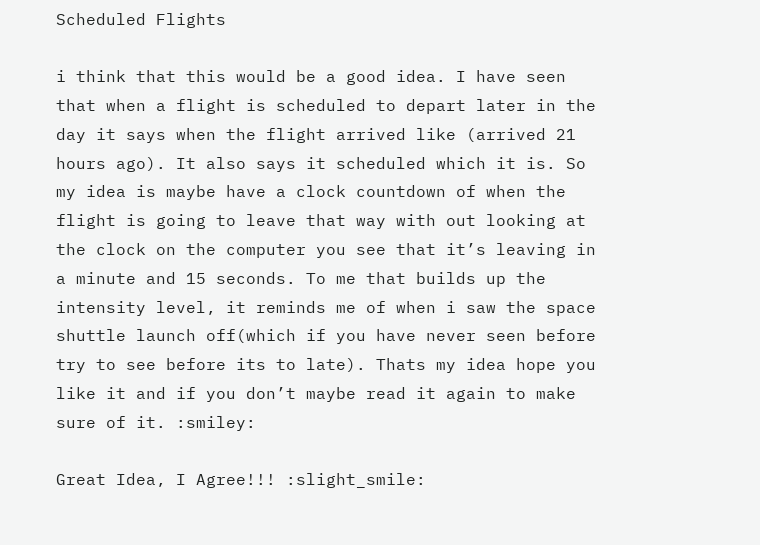Scheduled Flights

i think that this would be a good idea. I have seen that when a flight is scheduled to depart later in the day it says when the flight arrived like (arrived 21 hours ago). It also says it scheduled which it is. So my idea is maybe have a clock countdown of when the flight is going to leave that way with out looking at the clock on the computer you see that it’s leaving in a minute and 15 seconds. To me that builds up the intensity level, it reminds me of when i saw the space shuttle launch off(which if you have never seen before try to see before its to late). Thats my idea hope you like it and if you don’t maybe read it again to make sure of it. :smiley:

Great Idea, I Agree!!! :slight_smile: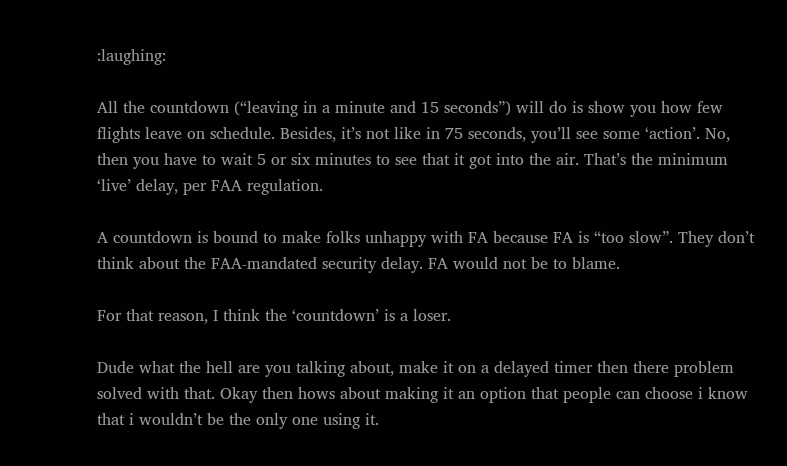:laughing:

All the countdown (“leaving in a minute and 15 seconds”) will do is show you how few flights leave on schedule. Besides, it’s not like in 75 seconds, you’ll see some ‘action’. No, then you have to wait 5 or six minutes to see that it got into the air. That’s the minimum ‘live’ delay, per FAA regulation.

A countdown is bound to make folks unhappy with FA because FA is “too slow”. They don’t think about the FAA-mandated security delay. FA would not be to blame.

For that reason, I think the ‘countdown’ is a loser.

Dude what the hell are you talking about, make it on a delayed timer then there problem solved with that. Okay then hows about making it an option that people can choose i know that i wouldn’t be the only one using it.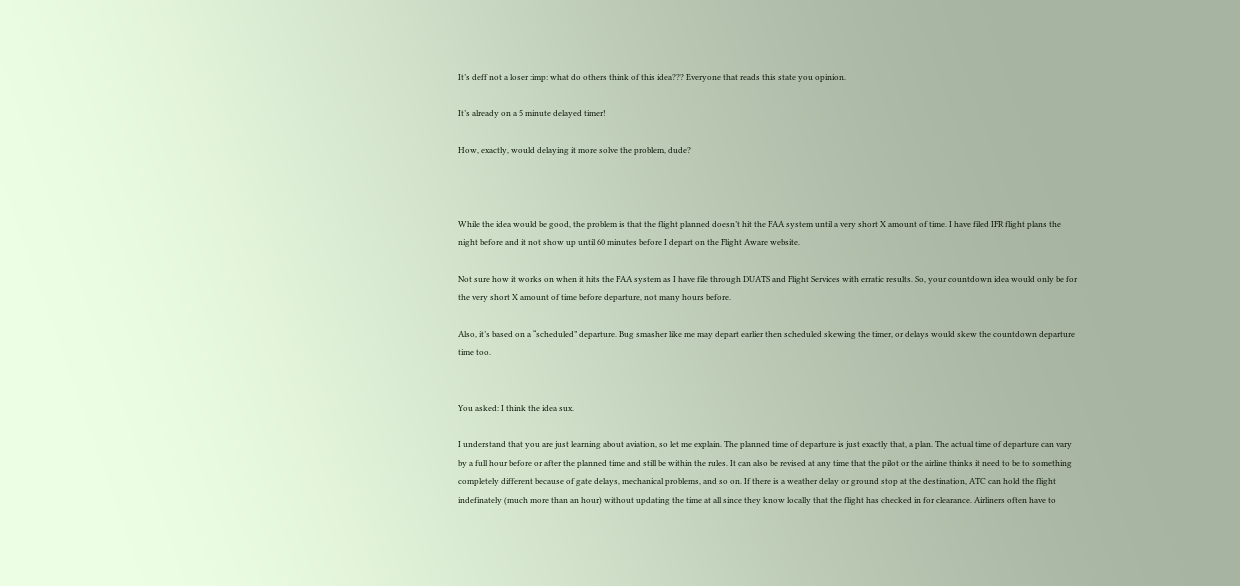It’s deff not a loser :imp: what do others think of this idea??? Everyone that reads this state you opinion.

It’s already on a 5 minute delayed timer!

How, exactly, would delaying it more solve the problem, dude?



While the idea would be good, the problem is that the flight planned doesn’t hit the FAA system until a very short X amount of time. I have filed IFR flight plans the night before and it not show up until 60 minutes before I depart on the Flight Aware website.

Not sure how it works on when it hits the FAA system as I have file through DUATS and Flight Services with erratic results. So, your countdown idea would only be for the very short X amount of time before departure, not many hours before.

Also, it’s based on a “scheduled” departure. Bug smasher like me may depart earlier then scheduled skewing the timer, or delays would skew the countdown departure time too.


You asked: I think the idea sux.

I understand that you are just learning about aviation, so let me explain. The planned time of departure is just exactly that, a plan. The actual time of departure can vary by a full hour before or after the planned time and still be within the rules. It can also be revised at any time that the pilot or the airline thinks it need to be to something completely different because of gate delays, mechanical problems, and so on. If there is a weather delay or ground stop at the destination, ATC can hold the flight indefinately (much more than an hour) without updating the time at all since they know locally that the flight has checked in for clearance. Airliners often have to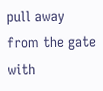pull away from the gate with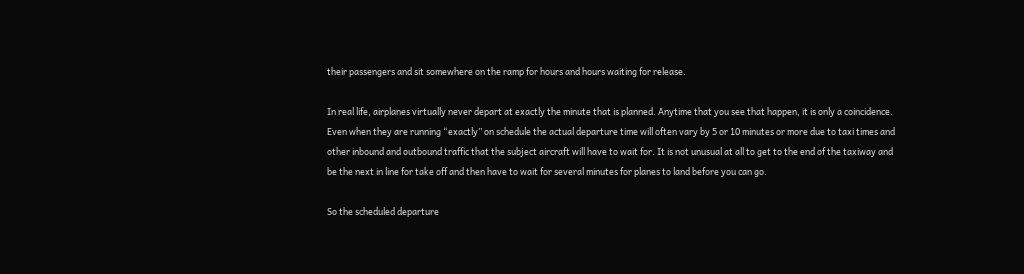their passengers and sit somewhere on the ramp for hours and hours waiting for release.

In real life, airplanes virtually never depart at exactly the minute that is planned. Anytime that you see that happen, it is only a coincidence. Even when they are running “exactly” on schedule the actual departure time will often vary by 5 or 10 minutes or more due to taxi times and other inbound and outbound traffic that the subject aircraft will have to wait for. It is not unusual at all to get to the end of the taxiway and be the next in line for take off and then have to wait for several minutes for planes to land before you can go.

So the scheduled departure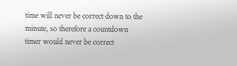time will never be correct down to the minute, so therefore a countdown timer would never be correct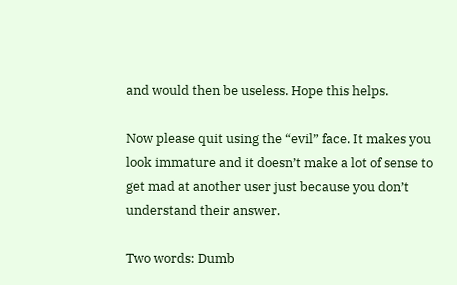and would then be useless. Hope this helps.

Now please quit using the “evil” face. It makes you look immature and it doesn’t make a lot of sense to get mad at another user just because you don’t understand their answer.

Two words: Dumb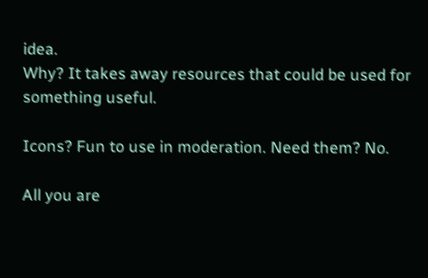idea.
Why? It takes away resources that could be used for something useful.

Icons? Fun to use in moderation. Need them? No.

All you are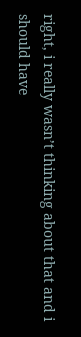right, i really wasn’t thinking about that and i should have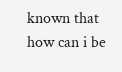known that how can i be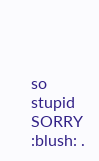so stupid SORRY :blush: .